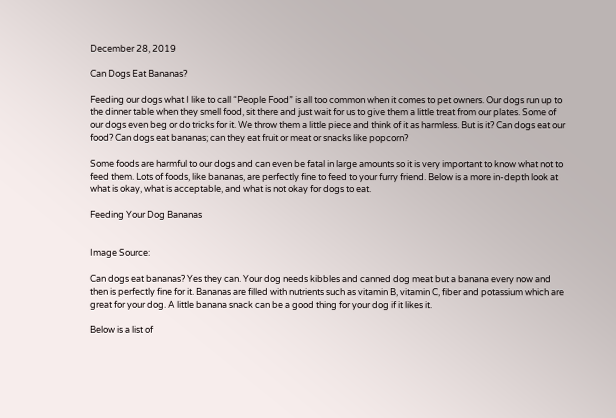December 28, 2019

Can Dogs Eat Bananas?

Feeding our dogs what I like to call “People Food” is all too common when it comes to pet owners. Our dogs run up to the dinner table when they smell food, sit there and just wait for us to give them a little treat from our plates. Some of our dogs even beg or do tricks for it. We throw them a little piece and think of it as harmless. But is it? Can dogs eat our food? Can dogs eat bananas; can they eat fruit or meat or snacks like popcorn?

Some foods are harmful to our dogs and can even be fatal in large amounts so it is very important to know what not to feed them. Lots of foods, like bananas, are perfectly fine to feed to your furry friend. Below is a more in-depth look at what is okay, what is acceptable, and what is not okay for dogs to eat.

Feeding Your Dog Bananas


Image Source:

Can dogs eat bananas? Yes they can. Your dog needs kibbles and canned dog meat but a banana every now and then is perfectly fine for it. Bananas are filled with nutrients such as vitamin B, vitamin C, fiber and potassium which are great for your dog. A little banana snack can be a good thing for your dog if it likes it.

Below is a list of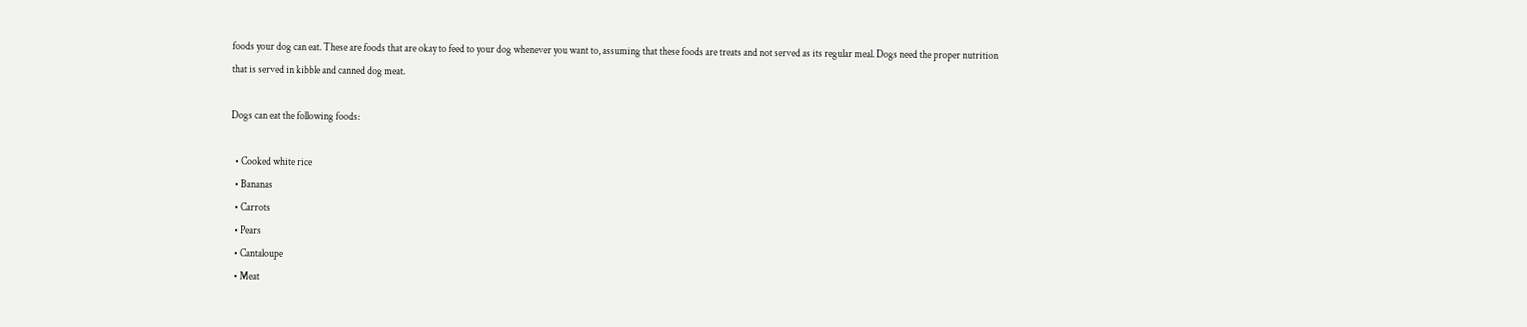foods your dog can eat. These are foods that are okay to feed to your dog whenever you want to, assuming that these foods are treats and not served as its regular meal. Dogs need the proper nutrition that is served in kibble and canned dog meat.

Dogs can eat the following foods:

  • Cooked white rice
  • Bananas
  • Carrots
  • Pears
  • Cantaloupe
  • Meat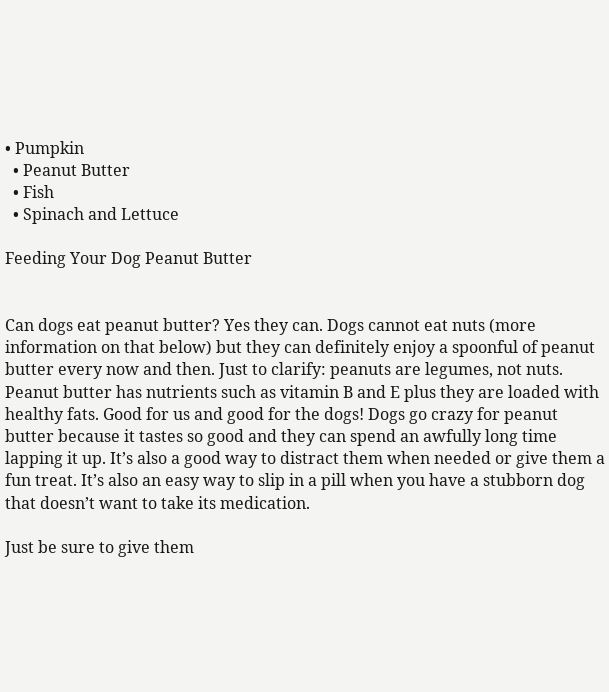• Pumpkin
  • Peanut Butter
  • Fish
  • Spinach and Lettuce

Feeding Your Dog Peanut Butter


Can dogs eat peanut butter? Yes they can. Dogs cannot eat nuts (more information on that below) but they can definitely enjoy a spoonful of peanut butter every now and then. Just to clarify: peanuts are legumes, not nuts. Peanut butter has nutrients such as vitamin B and E plus they are loaded with healthy fats. Good for us and good for the dogs! Dogs go crazy for peanut butter because it tastes so good and they can spend an awfully long time lapping it up. It’s also a good way to distract them when needed or give them a fun treat. It’s also an easy way to slip in a pill when you have a stubborn dog that doesn’t want to take its medication.

Just be sure to give them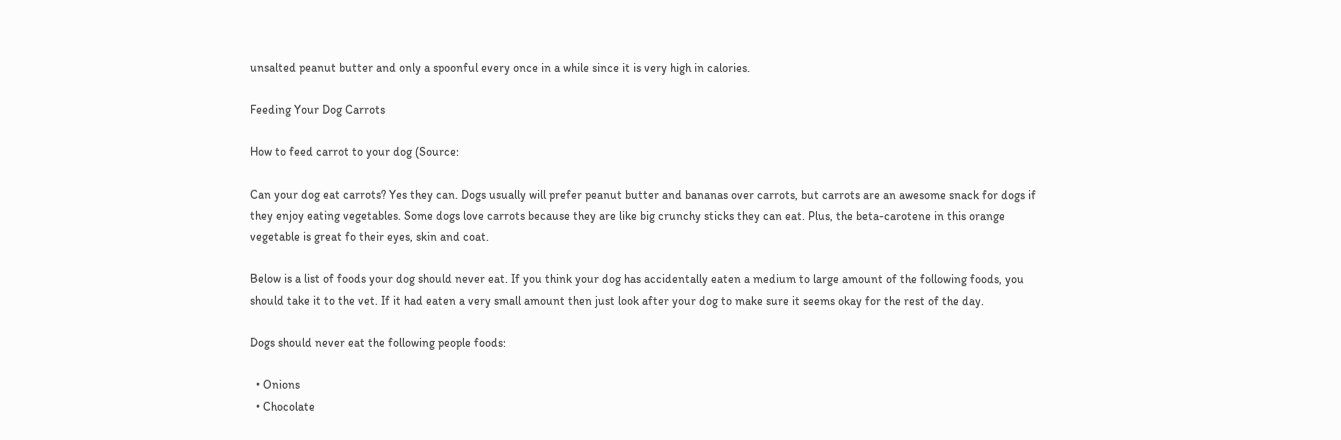unsalted peanut butter and only a spoonful every once in a while since it is very high in calories.

Feeding Your Dog Carrots

How to feed carrot to your dog (Source:

Can your dog eat carrots? Yes they can. Dogs usually will prefer peanut butter and bananas over carrots, but carrots are an awesome snack for dogs if they enjoy eating vegetables. Some dogs love carrots because they are like big crunchy sticks they can eat. Plus, the beta-carotene in this orange vegetable is great fo their eyes, skin and coat.

Below is a list of foods your dog should never eat. If you think your dog has accidentally eaten a medium to large amount of the following foods, you should take it to the vet. If it had eaten a very small amount then just look after your dog to make sure it seems okay for the rest of the day.

Dogs should never eat the following people foods:

  • Onions
  • Chocolate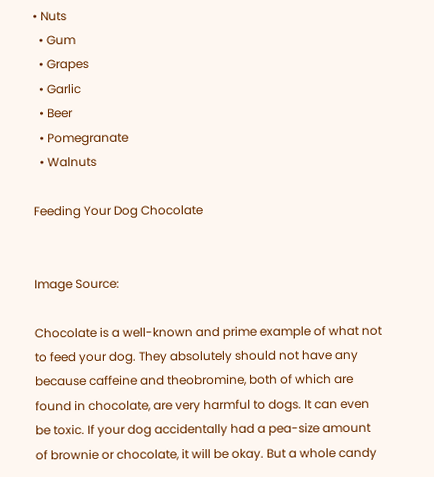• Nuts
  • Gum
  • Grapes
  • Garlic
  • Beer
  • Pomegranate
  • Walnuts

Feeding Your Dog Chocolate


Image Source:

Chocolate is a well-known and prime example of what not to feed your dog. They absolutely should not have any because caffeine and theobromine, both of which are found in chocolate, are very harmful to dogs. It can even be toxic. If your dog accidentally had a pea-size amount of brownie or chocolate, it will be okay. But a whole candy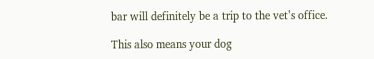bar will definitely be a trip to the vet’s office.

This also means your dog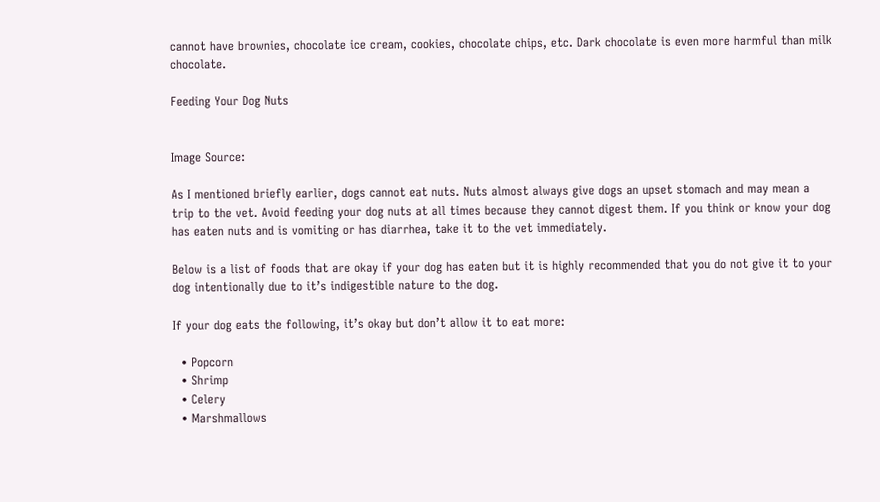cannot have brownies, chocolate ice cream, cookies, chocolate chips, etc. Dark chocolate is even more harmful than milk chocolate.

Feeding Your Dog Nuts


Image Source:

As I mentioned briefly earlier, dogs cannot eat nuts. Nuts almost always give dogs an upset stomach and may mean a trip to the vet. Avoid feeding your dog nuts at all times because they cannot digest them. If you think or know your dog has eaten nuts and is vomiting or has diarrhea, take it to the vet immediately.

Below is a list of foods that are okay if your dog has eaten but it is highly recommended that you do not give it to your dog intentionally due to it’s indigestible nature to the dog.

If your dog eats the following, it’s okay but don’t allow it to eat more:

  • Popcorn
  • Shrimp
  • Celery
  • Marshmallows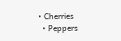• Cherries
  • Peppers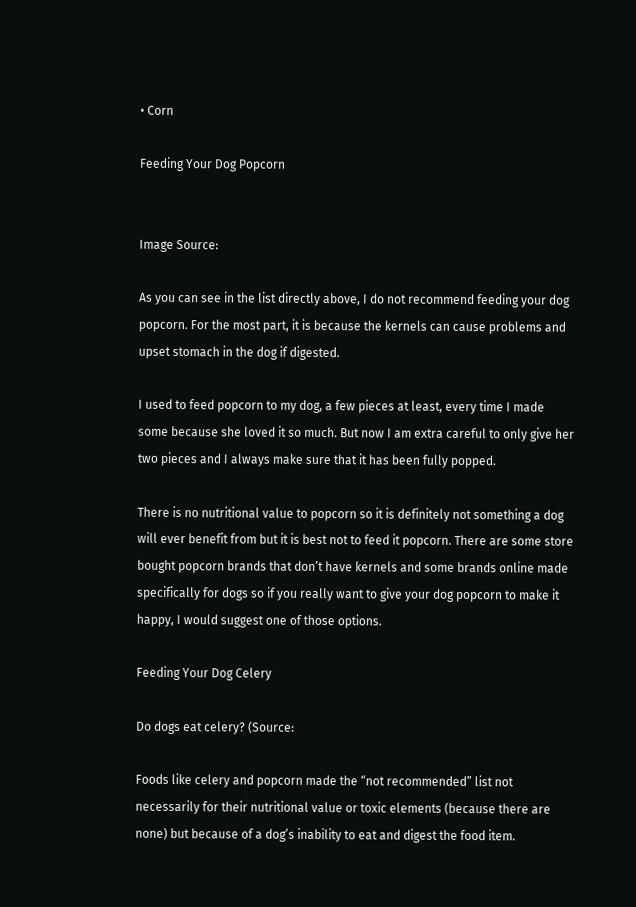• Corn

Feeding Your Dog Popcorn


Image Source:

As you can see in the list directly above, I do not recommend feeding your dog popcorn. For the most part, it is because the kernels can cause problems and upset stomach in the dog if digested.

I used to feed popcorn to my dog, a few pieces at least, every time I made some because she loved it so much. But now I am extra careful to only give her two pieces and I always make sure that it has been fully popped.

There is no nutritional value to popcorn so it is definitely not something a dog will ever benefit from but it is best not to feed it popcorn. There are some store bought popcorn brands that don’t have kernels and some brands online made specifically for dogs so if you really want to give your dog popcorn to make it happy, I would suggest one of those options.

Feeding Your Dog Celery

Do dogs eat celery? (Source:

Foods like celery and popcorn made the “not recommended” list not necessarily for their nutritional value or toxic elements (because there are none) but because of a dog’s inability to eat and digest the food item.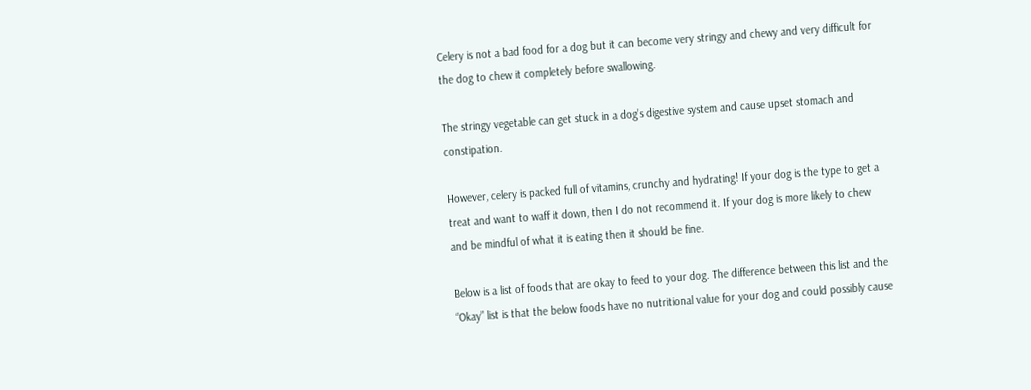Celery is not a bad food for a dog but it can become very stringy and chewy and very difficult for the dog to chew it completely before swallowing.

The stringy vegetable can get stuck in a dog’s digestive system and cause upset stomach and constipation.

However, celery is packed full of vitamins, crunchy and hydrating! If your dog is the type to get a treat and want to waff it down, then I do not recommend it. If your dog is more likely to chew and be mindful of what it is eating then it should be fine.

Below is a list of foods that are okay to feed to your dog. The difference between this list and the “Okay” list is that the below foods have no nutritional value for your dog and could possibly cause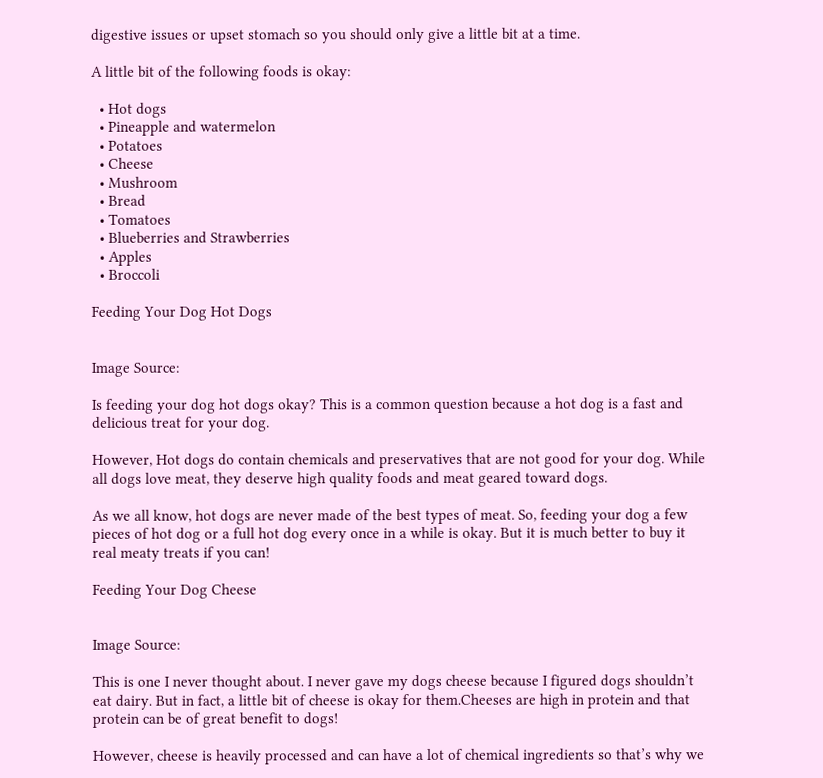digestive issues or upset stomach so you should only give a little bit at a time.

A little bit of the following foods is okay:

  • Hot dogs
  • Pineapple and watermelon
  • Potatoes
  • Cheese
  • Mushroom
  • Bread
  • Tomatoes
  • Blueberries and Strawberries
  • Apples
  • Broccoli

Feeding Your Dog Hot Dogs


Image Source:

Is feeding your dog hot dogs okay? This is a common question because a hot dog is a fast and delicious treat for your dog.

However, Hot dogs do contain chemicals and preservatives that are not good for your dog. While all dogs love meat, they deserve high quality foods and meat geared toward dogs.

As we all know, hot dogs are never made of the best types of meat. So, feeding your dog a few pieces of hot dog or a full hot dog every once in a while is okay. But it is much better to buy it real meaty treats if you can!

Feeding Your Dog Cheese


Image Source:

This is one I never thought about. I never gave my dogs cheese because I figured dogs shouldn’t eat dairy. But in fact, a little bit of cheese is okay for them.Cheeses are high in protein and that protein can be of great benefit to dogs!

However, cheese is heavily processed and can have a lot of chemical ingredients so that’s why we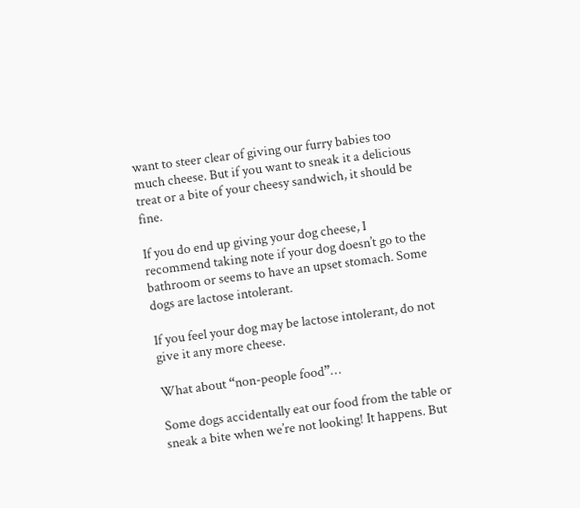want to steer clear of giving our furry babies too much cheese. But if you want to sneak it a delicious treat or a bite of your cheesy sandwich, it should be fine.

If you do end up giving your dog cheese, I recommend taking note if your dog doesn’t go to the bathroom or seems to have an upset stomach. Some dogs are lactose intolerant.

If you feel your dog may be lactose intolerant, do not give it any more cheese.

What about “non-people food”…

Some dogs accidentally eat our food from the table or sneak a bite when we’re not looking! It happens. But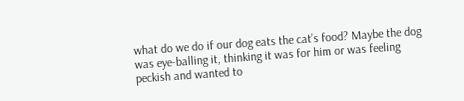what do we do if our dog eats the cat’s food? Maybe the dog was eye-balling it, thinking it was for him or was feeling peckish and wanted to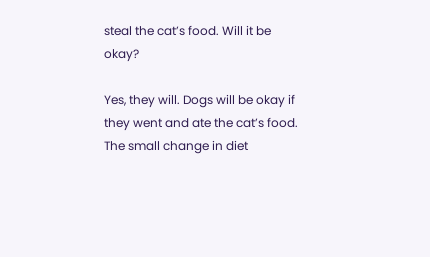steal the cat’s food. Will it be okay?

Yes, they will. Dogs will be okay if they went and ate the cat’s food. The small change in diet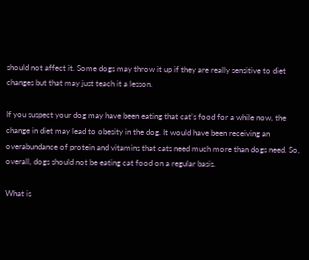should not affect it. Some dogs may throw it up if they are really sensitive to diet changes but that may just teach it a lesson.

If you suspect your dog may have been eating that cat’s food for a while now, the change in diet may lead to obesity in the dog. It would have been receiving an overabundance of protein and vitamins that cats need much more than dogs need. So, overall, dogs should not be eating cat food on a regular basis.

What is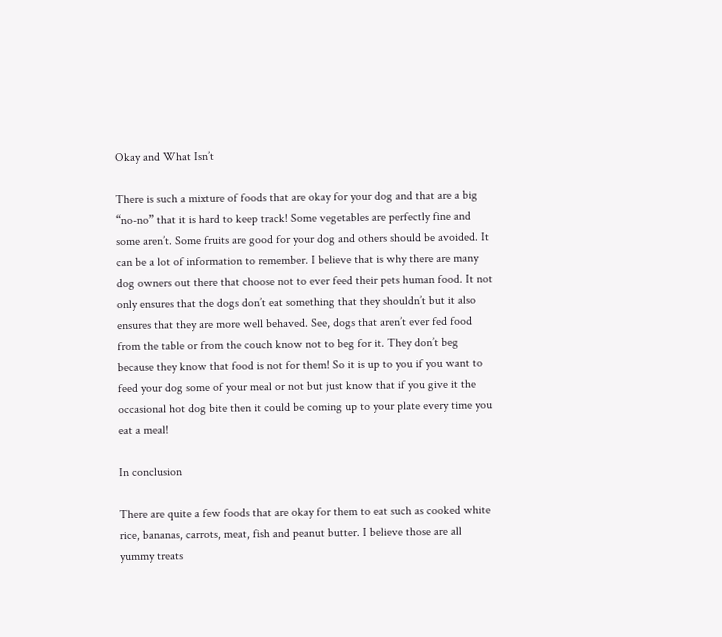Okay and What Isn’t

There is such a mixture of foods that are okay for your dog and that are a big “no-no” that it is hard to keep track! Some vegetables are perfectly fine and some aren’t. Some fruits are good for your dog and others should be avoided. It can be a lot of information to remember. I believe that is why there are many dog owners out there that choose not to ever feed their pets human food. It not only ensures that the dogs don’t eat something that they shouldn’t but it also ensures that they are more well behaved. See, dogs that aren’t ever fed food from the table or from the couch know not to beg for it. They don’t beg because they know that food is not for them! So it is up to you if you want to feed your dog some of your meal or not but just know that if you give it the occasional hot dog bite then it could be coming up to your plate every time you eat a meal!

In conclusion

There are quite a few foods that are okay for them to eat such as cooked white rice, bananas, carrots, meat, fish and peanut butter. I believe those are all yummy treats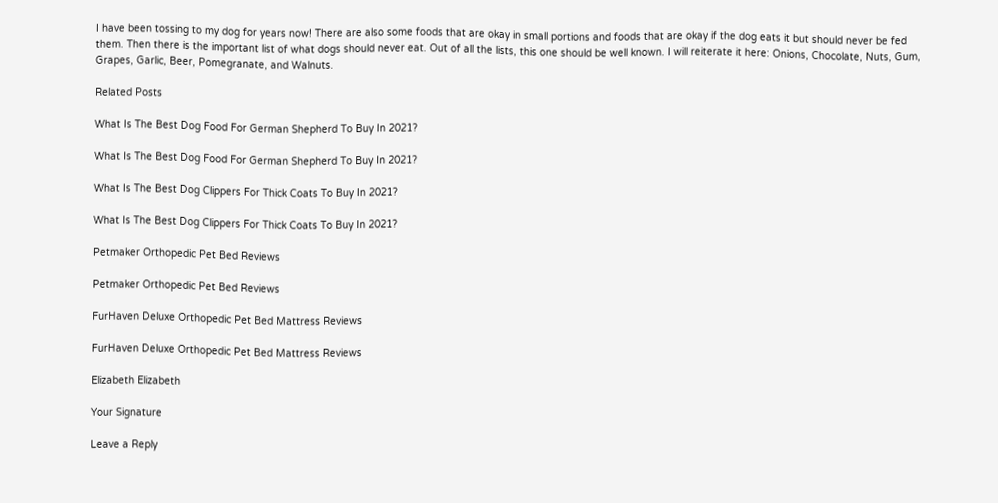I have been tossing to my dog for years now! There are also some foods that are okay in small portions and foods that are okay if the dog eats it but should never be fed them. Then there is the important list of what dogs should never eat. Out of all the lists, this one should be well known. I will reiterate it here: Onions, Chocolate, Nuts, Gum, Grapes, Garlic, Beer, Pomegranate, and Walnuts.

Related Posts

What Is The Best Dog Food For German Shepherd To Buy In 2021?

What Is The Best Dog Food For German Shepherd To Buy In 2021?

What Is The Best Dog Clippers For Thick Coats To Buy In 2021?

What Is The Best Dog Clippers For Thick Coats To Buy In 2021?

Petmaker Orthopedic Pet Bed Reviews

Petmaker Orthopedic Pet Bed Reviews

FurHaven Deluxe Orthopedic Pet Bed Mattress Reviews

FurHaven Deluxe Orthopedic Pet Bed Mattress Reviews

Elizabeth Elizabeth

Your Signature

Leave a Reply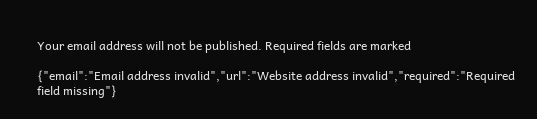Your email address will not be published. Required fields are marked

{"email":"Email address invalid","url":"Website address invalid","required":"Required field missing"}